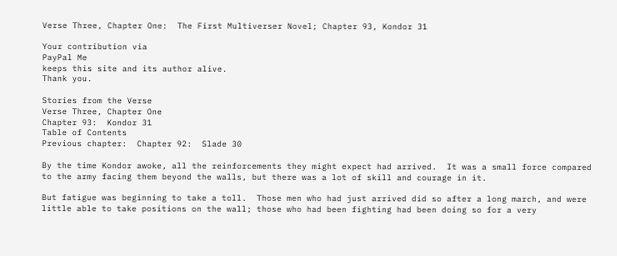Verse Three, Chapter One:  The First Multiverser Novel; Chapter 93, Kondor 31

Your contribution via
PayPal Me
keeps this site and its author alive.
Thank you.

Stories from the Verse
Verse Three, Chapter One
Chapter 93:  Kondor 31
Table of Contents
Previous chapter:  Chapter 92:  Slade 30

By the time Kondor awoke, all the reinforcements they might expect had arrived.  It was a small force compared to the army facing them beyond the walls, but there was a lot of skill and courage in it.

But fatigue was beginning to take a toll.  Those men who had just arrived did so after a long march, and were little able to take positions on the wall; those who had been fighting had been doing so for a very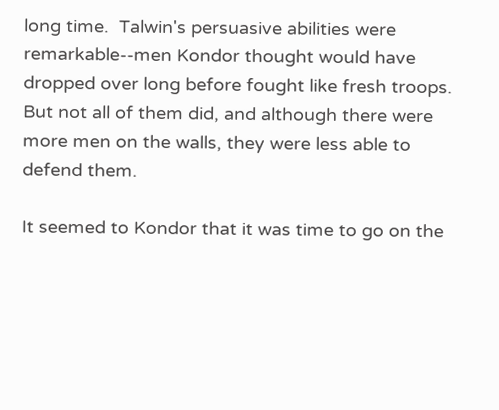long time.  Talwin's persuasive abilities were remarkable--men Kondor thought would have dropped over long before fought like fresh troops.  But not all of them did, and although there were more men on the walls, they were less able to defend them.

It seemed to Kondor that it was time to go on the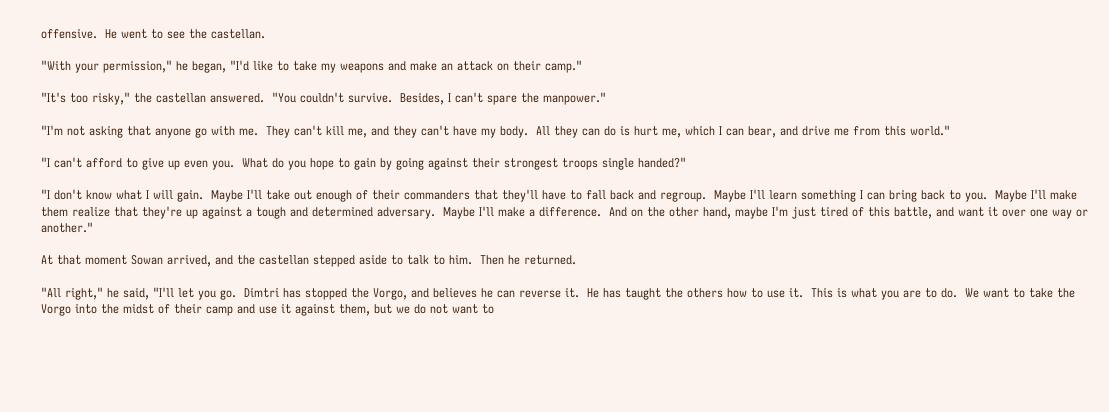offensive.  He went to see the castellan.

"With your permission," he began, "I'd like to take my weapons and make an attack on their camp."

"It's too risky," the castellan answered.  "You couldn't survive.  Besides, I can't spare the manpower."

"I'm not asking that anyone go with me.  They can't kill me, and they can't have my body.  All they can do is hurt me, which I can bear, and drive me from this world."

"I can't afford to give up even you.  What do you hope to gain by going against their strongest troops single handed?"

"I don't know what I will gain.  Maybe I'll take out enough of their commanders that they'll have to fall back and regroup.  Maybe I'll learn something I can bring back to you.  Maybe I'll make them realize that they're up against a tough and determined adversary.  Maybe I'll make a difference.  And on the other hand, maybe I'm just tired of this battle, and want it over one way or another."

At that moment Sowan arrived, and the castellan stepped aside to talk to him.  Then he returned.

"All right," he said, "I'll let you go.  Dimtri has stopped the Vorgo, and believes he can reverse it.  He has taught the others how to use it.  This is what you are to do.  We want to take the Vorgo into the midst of their camp and use it against them, but we do not want to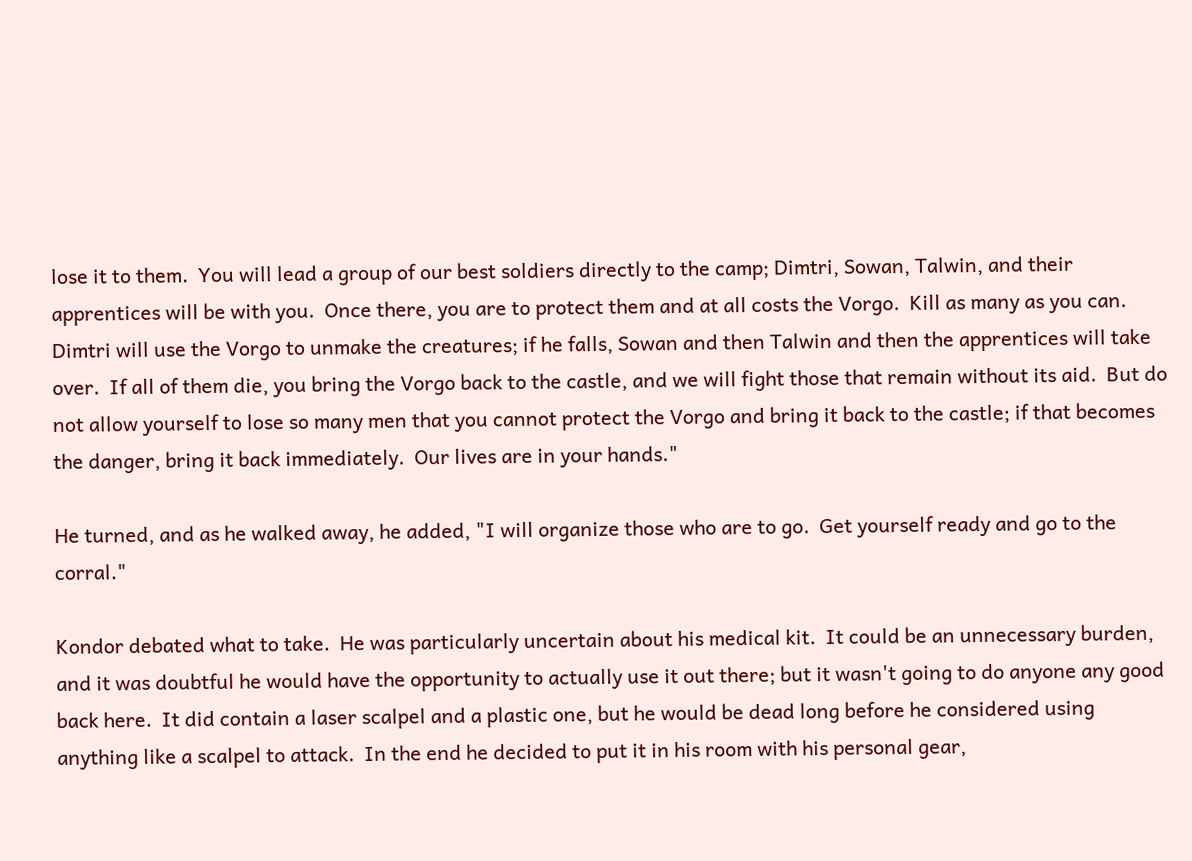lose it to them.  You will lead a group of our best soldiers directly to the camp; Dimtri, Sowan, Talwin, and their apprentices will be with you.  Once there, you are to protect them and at all costs the Vorgo.  Kill as many as you can.  Dimtri will use the Vorgo to unmake the creatures; if he falls, Sowan and then Talwin and then the apprentices will take over.  If all of them die, you bring the Vorgo back to the castle, and we will fight those that remain without its aid.  But do not allow yourself to lose so many men that you cannot protect the Vorgo and bring it back to the castle; if that becomes the danger, bring it back immediately.  Our lives are in your hands."

He turned, and as he walked away, he added, "I will organize those who are to go.  Get yourself ready and go to the corral."

Kondor debated what to take.  He was particularly uncertain about his medical kit.  It could be an unnecessary burden, and it was doubtful he would have the opportunity to actually use it out there; but it wasn't going to do anyone any good back here.  It did contain a laser scalpel and a plastic one, but he would be dead long before he considered using anything like a scalpel to attack.  In the end he decided to put it in his room with his personal gear,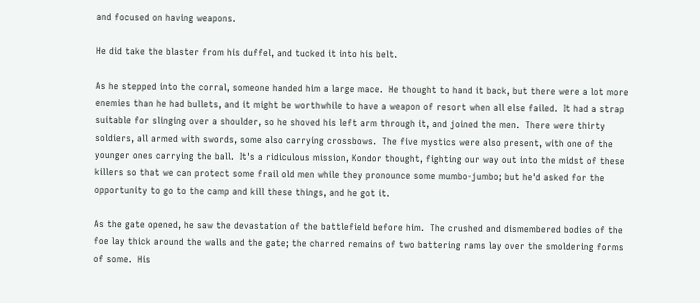and focused on having weapons.

He did take the blaster from his duffel, and tucked it into his belt.

As he stepped into the corral, someone handed him a large mace.  He thought to hand it back, but there were a lot more enemies than he had bullets, and it might be worthwhile to have a weapon of resort when all else failed.  It had a strap suitable for slinging over a shoulder, so he shoved his left arm through it, and joined the men.  There were thirty soldiers, all armed with swords, some also carrying crossbows.  The five mystics were also present, with one of the younger ones carrying the ball.  It's a ridiculous mission, Kondor thought, fighting our way out into the midst of these killers so that we can protect some frail old men while they pronounce some mumbo-jumbo; but he'd asked for the opportunity to go to the camp and kill these things, and he got it.

As the gate opened, he saw the devastation of the battlefield before him.  The crushed and dismembered bodies of the foe lay thick around the walls and the gate; the charred remains of two battering rams lay over the smoldering forms of some.  His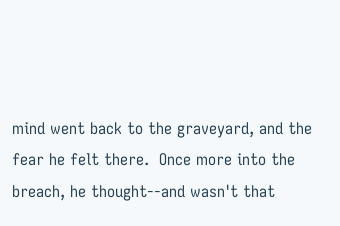mind went back to the graveyard, and the fear he felt there.  Once more into the breach, he thought--and wasn't that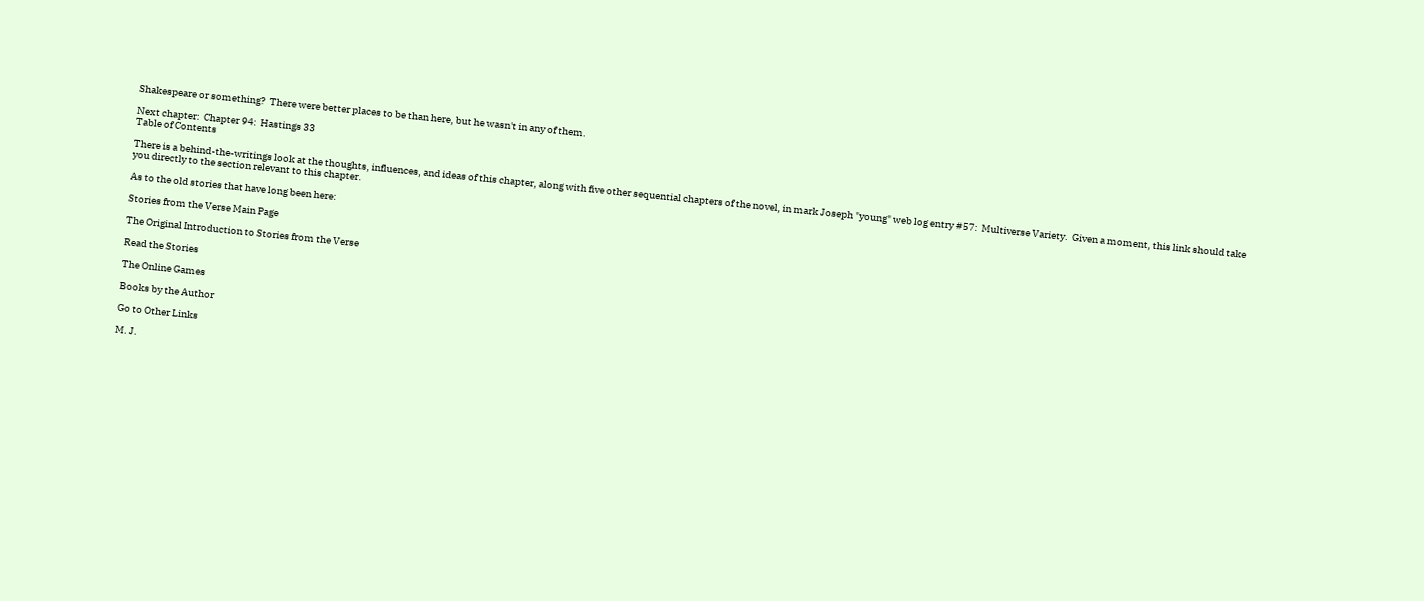Shakespeare or something?  There were better places to be than here, but he wasn't in any of them.

Next chapter:  Chapter 94:  Hastings 33
Table of Contents

There is a behind-the-writings look at the thoughts, influences, and ideas of this chapter, along with five other sequential chapters of the novel, in mark Joseph "young" web log entry #57:  Multiverse Variety.  Given a moment, this link should take you directly to the section relevant to this chapter.

As to the old stories that have long been here:

Stories from the Verse Main Page

The Original Introduction to Stories from the Verse

Read the Stories

The Online Games

Books by the Author

Go to Other Links

M. J.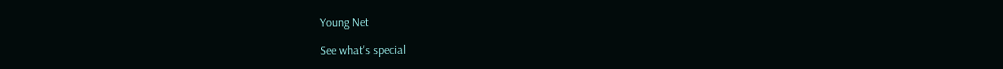Young Net

See what's special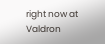right now at Valdron